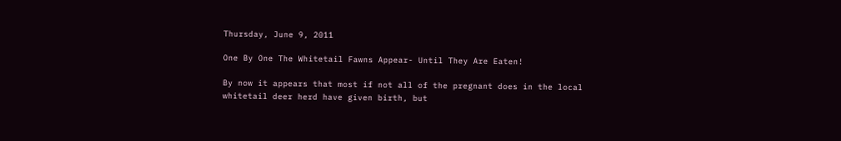Thursday, June 9, 2011

One By One The Whitetail Fawns Appear- Until They Are Eaten!

By now it appears that most if not all of the pregnant does in the local whitetail deer herd have given birth, but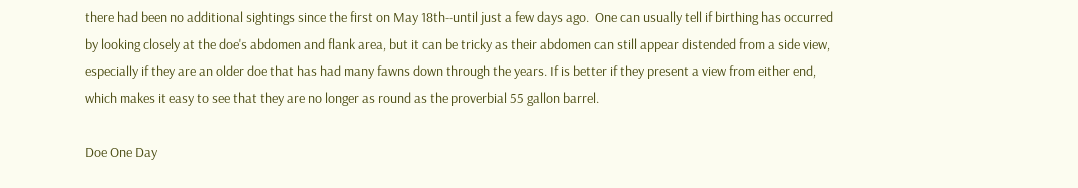there had been no additional sightings since the first on May 18th--until just a few days ago.  One can usually tell if birthing has occurred by looking closely at the doe's abdomen and flank area, but it can be tricky as their abdomen can still appear distended from a side view, especially if they are an older doe that has had many fawns down through the years. If is better if they present a view from either end, which makes it easy to see that they are no longer as round as the proverbial 55 gallon barrel.

Doe One Day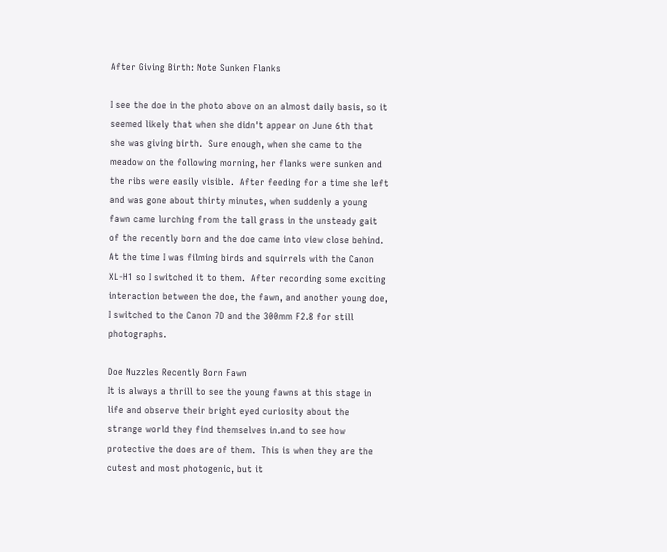After Giving Birth: Note Sunken Flanks

I see the doe in the photo above on an almost daily basis, so it seemed likely that when she didn't appear on June 6th that she was giving birth.  Sure enough, when she came to the meadow on the following morning, her flanks were sunken and the ribs were easily visible.  After feeding for a time she left and was gone about thirty minutes, when suddenly a young fawn came lurching from the tall grass in the unsteady gait of the recently born and the doe came into view close behind.  At the time I was filming birds and squirrels with the Canon XL-H1 so I switched it to them.  After recording some exciting interaction between the doe, the fawn, and another young doe, I switched to the Canon 7D and the 300mm F2.8 for still photographs.

Doe Nuzzles Recently Born Fawn
It is always a thrill to see the young fawns at this stage in life and observe their bright eyed curiosity about the strange world they find themselves in.and to see how protective the does are of them.  This is when they are the cutest and most photogenic, but it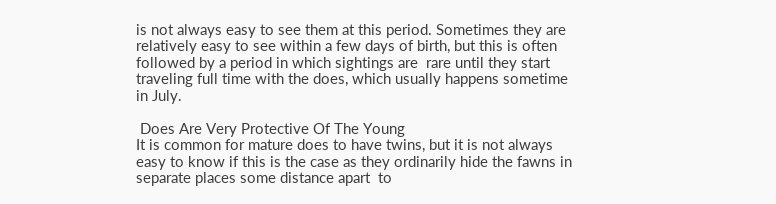is not always easy to see them at this period. Sometimes they are relatively easy to see within a few days of birth, but this is often followed by a period in which sightings are  rare until they start traveling full time with the does, which usually happens sometime in July.

 Does Are Very Protective Of The Young
It is common for mature does to have twins, but it is not always easy to know if this is the case as they ordinarily hide the fawns in separate places some distance apart  to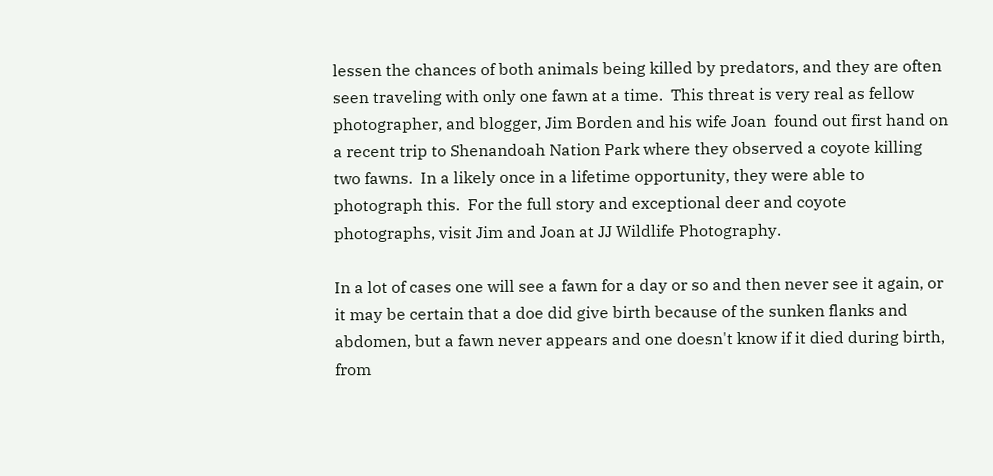lessen the chances of both animals being killed by predators, and they are often seen traveling with only one fawn at a time.  This threat is very real as fellow photographer, and blogger, Jim Borden and his wife Joan  found out first hand on a recent trip to Shenandoah Nation Park where they observed a coyote killing two fawns.  In a likely once in a lifetime opportunity, they were able to photograph this.  For the full story and exceptional deer and coyote photographs, visit Jim and Joan at JJ Wildlife Photography.

In a lot of cases one will see a fawn for a day or so and then never see it again, or it may be certain that a doe did give birth because of the sunken flanks and abdomen, but a fawn never appears and one doesn't know if it died during birth, from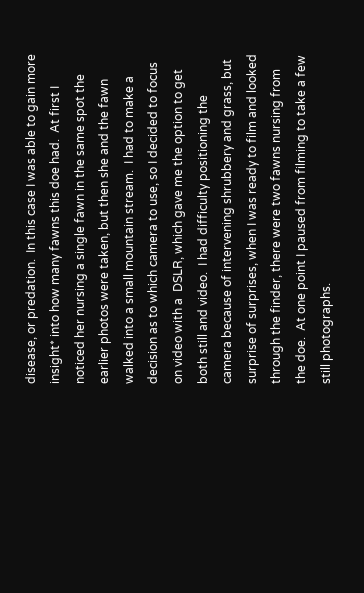disease, or predation.  In this case I was able to gain more insight* into how many fawns this doe had.  At first I noticed her nursing a single fawn in the same spot the earlier photos were taken, but then she and the fawn walked into a small mountain stream.  I had to make a decision as to which camera to use, so I decided to focus on video with a  DSLR, which gave me the option to get  both still and video.  I had difficulty positioning the camera because of intervening shrubbery and grass, but surprise of surprises, when I was ready to film and looked through the finder, there were two fawns nursing from the doe.  At one point I paused from filming to take a few still photographs.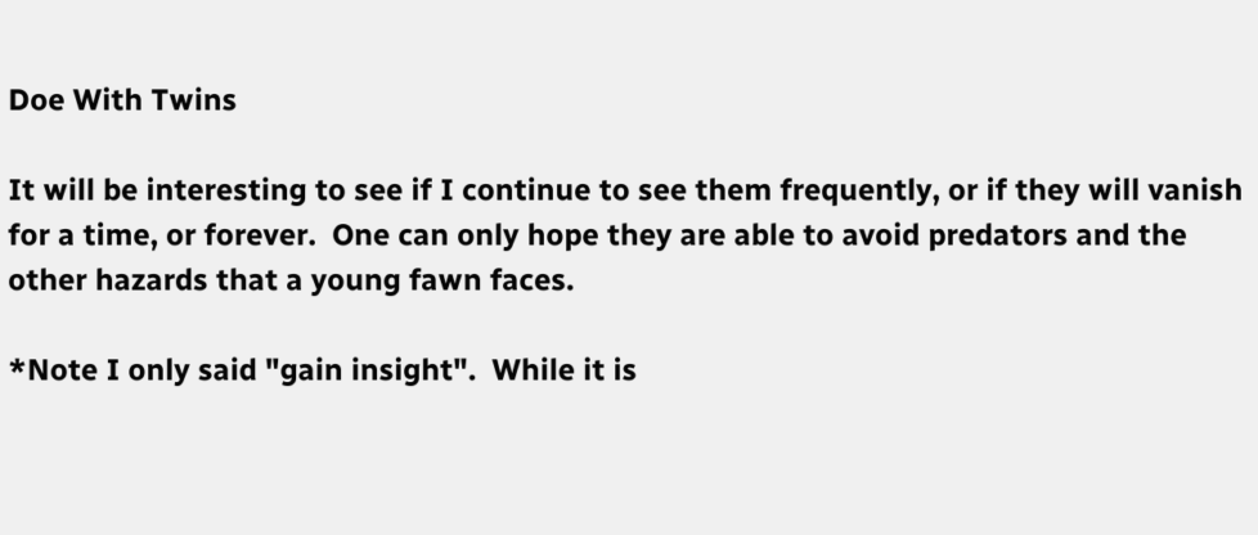Doe With Twins

It will be interesting to see if I continue to see them frequently, or if they will vanish for a time, or forever.  One can only hope they are able to avoid predators and the other hazards that a young fawn faces.

*Note I only said "gain insight".  While it is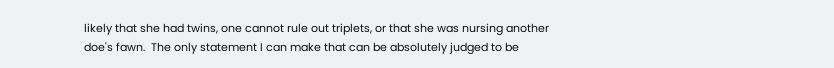likely that she had twins, one cannot rule out triplets, or that she was nursing another doe's fawn.  The only statement I can make that can be absolutely judged to be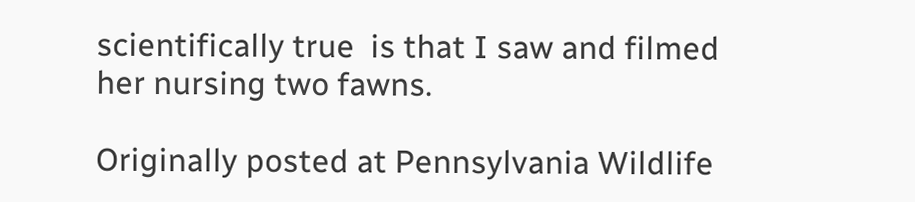scientifically true  is that I saw and filmed her nursing two fawns.

Originally posted at Pennsylvania Wildlife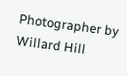Photographer by Willard Hill